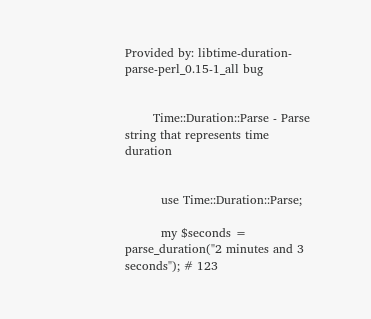Provided by: libtime-duration-parse-perl_0.15-1_all bug


       Time::Duration::Parse - Parse string that represents time duration


         use Time::Duration::Parse;

         my $seconds = parse_duration("2 minutes and 3 seconds"); # 123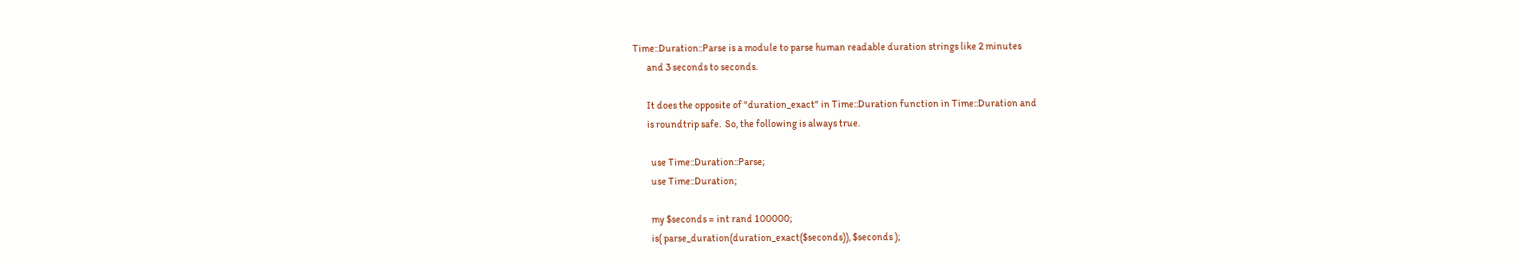Time::Duration::Parse is a module to parse human readable duration strings like 2 minutes
       and 3 seconds to seconds.

       It does the opposite of "duration_exact" in Time::Duration function in Time::Duration and
       is roundtrip safe.  So, the following is always true.

         use Time::Duration::Parse;
         use Time::Duration;

         my $seconds = int rand 100000;
         is( parse_duration(duration_exact($seconds)), $seconds );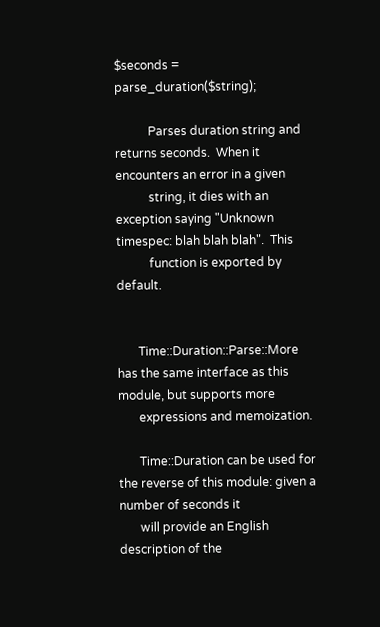$seconds = parse_duration($string);

           Parses duration string and returns seconds.  When it encounters an error in a given
           string, it dies with an exception saying "Unknown timespec: blah blah blah".  This
           function is exported by default.


       Time::Duration::Parse::More has the same interface as this module, but supports more
       expressions and memoization.

       Time::Duration can be used for the reverse of this module: given a number of seconds it
       will provide an English description of the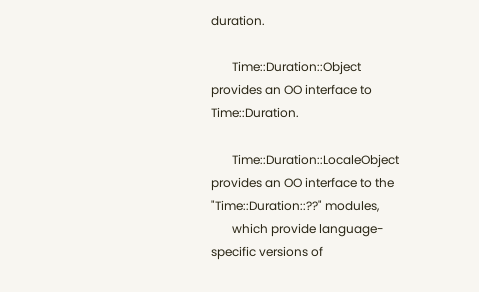duration.

       Time::Duration::Object provides an OO interface to Time::Duration.

       Time::Duration::LocaleObject provides an OO interface to the "Time::Duration::??" modules,
       which provide language-specific versions of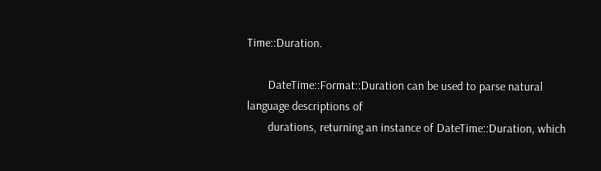Time::Duration.

       DateTime::Format::Duration can be used to parse natural language descriptions of
       durations, returning an instance of DateTime::Duration, which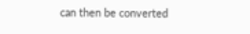can then be converted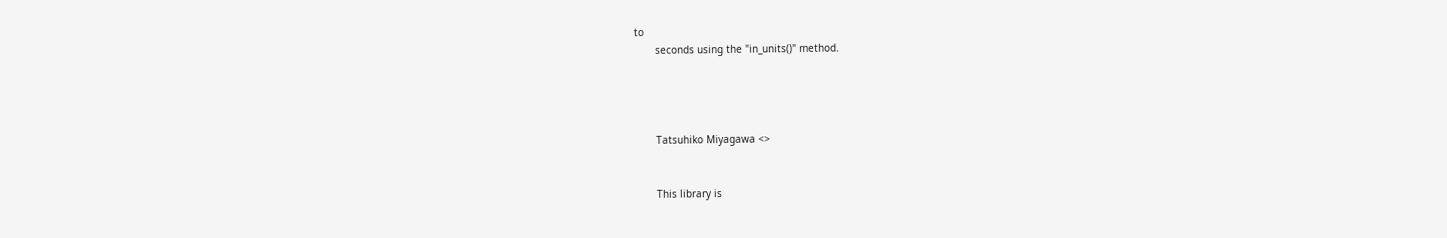to
       seconds using the "in_units()" method.




       Tatsuhiko Miyagawa <>


       This library is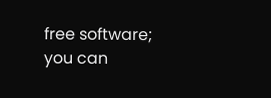free software; you can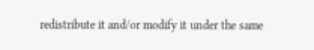redistribute it and/or modify it under the same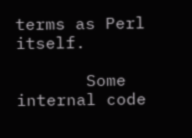terms as Perl itself.

       Some internal code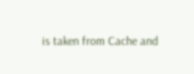is taken from Cache and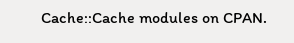Cache::Cache modules on CPAN.